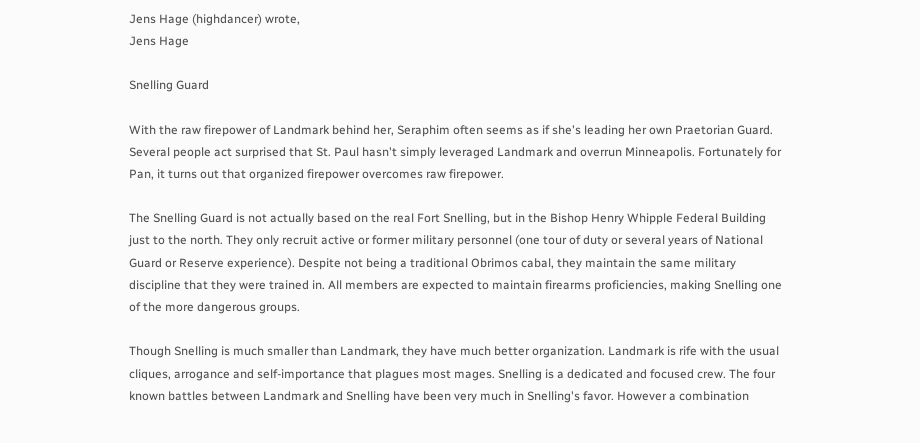Jens Hage (highdancer) wrote,
Jens Hage

Snelling Guard

With the raw firepower of Landmark behind her, Seraphim often seems as if she's leading her own Praetorian Guard. Several people act surprised that St. Paul hasn't simply leveraged Landmark and overrun Minneapolis. Fortunately for Pan, it turns out that organized firepower overcomes raw firepower.

The Snelling Guard is not actually based on the real Fort Snelling, but in the Bishop Henry Whipple Federal Building just to the north. They only recruit active or former military personnel (one tour of duty or several years of National Guard or Reserve experience). Despite not being a traditional Obrimos cabal, they maintain the same military discipline that they were trained in. All members are expected to maintain firearms proficiencies, making Snelling one of the more dangerous groups.

Though Snelling is much smaller than Landmark, they have much better organization. Landmark is rife with the usual cliques, arrogance and self-importance that plagues most mages. Snelling is a dedicated and focused crew. The four known battles between Landmark and Snelling have been very much in Snelling's favor. However a combination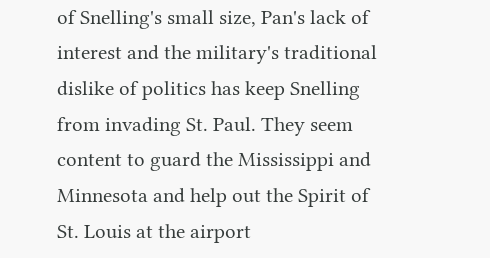of Snelling's small size, Pan's lack of interest and the military's traditional dislike of politics has keep Snelling from invading St. Paul. They seem content to guard the Mississippi and Minnesota and help out the Spirit of St. Louis at the airport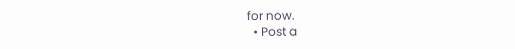for now.
  • Post a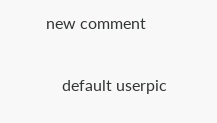new comment


    default userpic